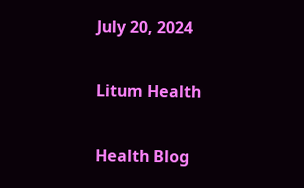July 20, 2024

Litum Health

Health Blog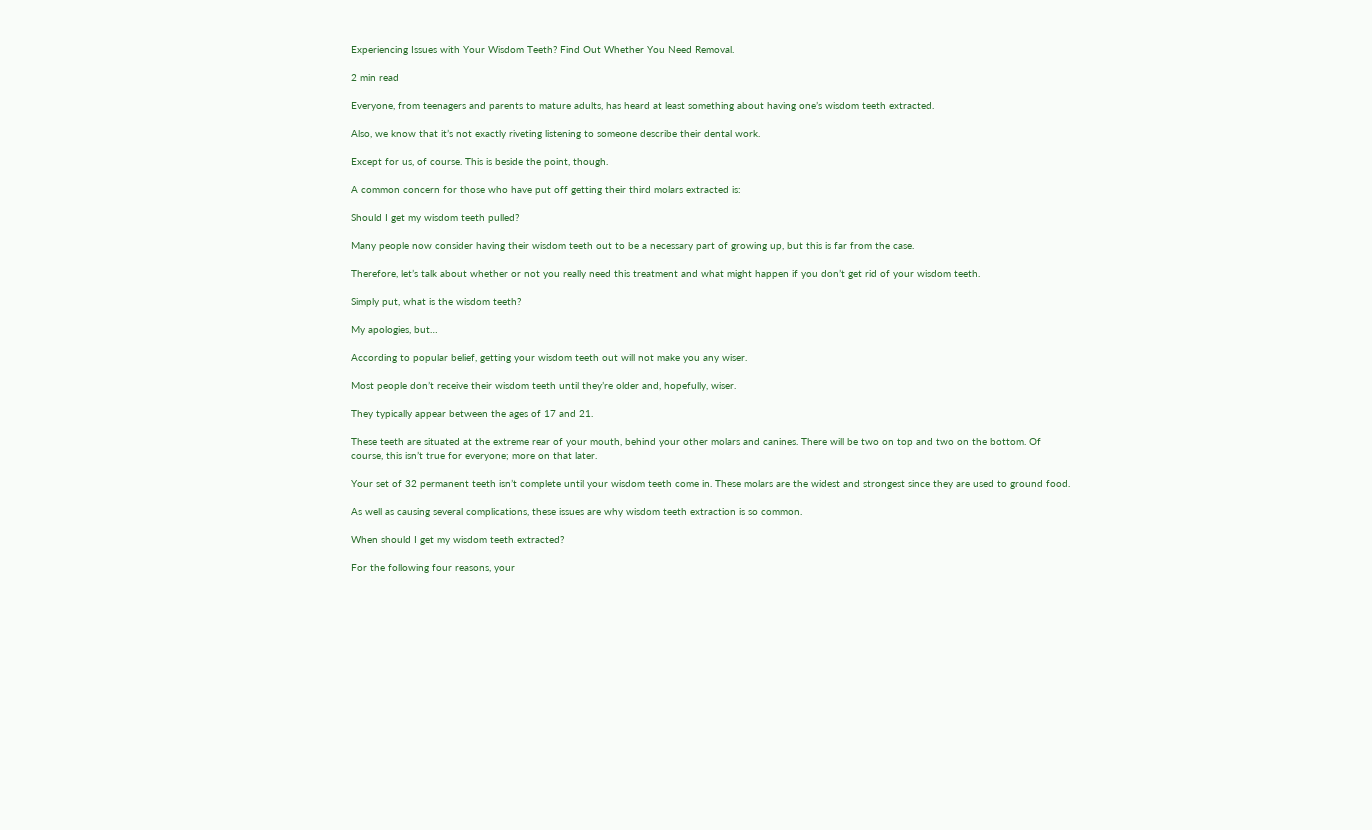Experiencing Issues with Your Wisdom Teeth? Find Out Whether You Need Removal.

2 min read

Everyone, from teenagers and parents to mature adults, has heard at least something about having one’s wisdom teeth extracted.

Also, we know that it’s not exactly riveting listening to someone describe their dental work.

Except for us, of course. This is beside the point, though.

A common concern for those who have put off getting their third molars extracted is:

Should I get my wisdom teeth pulled?

Many people now consider having their wisdom teeth out to be a necessary part of growing up, but this is far from the case.

Therefore, let’s talk about whether or not you really need this treatment and what might happen if you don’t get rid of your wisdom teeth.

Simply put, what is the wisdom teeth?

My apologies, but…

According to popular belief, getting your wisdom teeth out will not make you any wiser.

Most people don’t receive their wisdom teeth until they’re older and, hopefully, wiser.

They typically appear between the ages of 17 and 21.

These teeth are situated at the extreme rear of your mouth, behind your other molars and canines. There will be two on top and two on the bottom. Of course, this isn’t true for everyone; more on that later.

Your set of 32 permanent teeth isn’t complete until your wisdom teeth come in. These molars are the widest and strongest since they are used to ground food.

As well as causing several complications, these issues are why wisdom teeth extraction is so common.

When should I get my wisdom teeth extracted?

For the following four reasons, your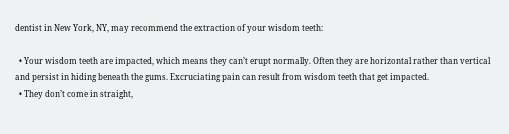dentist in New York, NY, may recommend the extraction of your wisdom teeth:

  • Your wisdom teeth are impacted, which means they can’t erupt normally. Often they are horizontal rather than vertical and persist in hiding beneath the gums. Excruciating pain can result from wisdom teeth that get impacted.
  • They don’t come in straight,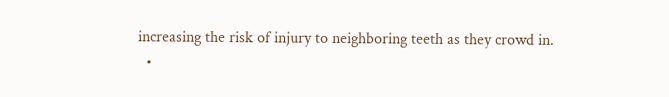increasing the risk of injury to neighboring teeth as they crowd in.
  •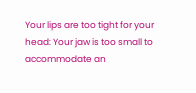Your lips are too tight for your head: Your jaw is too small to accommodate an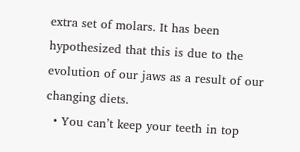extra set of molars. It has been hypothesized that this is due to the evolution of our jaws as a result of our changing diets.
  • You can’t keep your teeth in top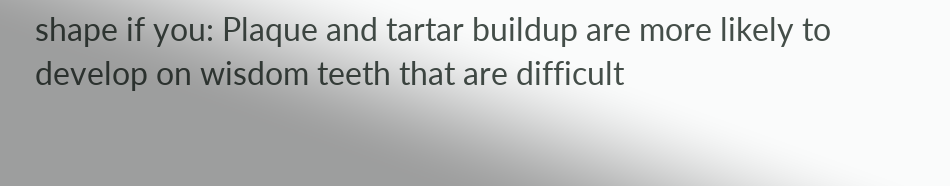shape if you: Plaque and tartar buildup are more likely to develop on wisdom teeth that are difficult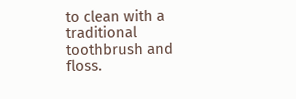to clean with a traditional toothbrush and floss.